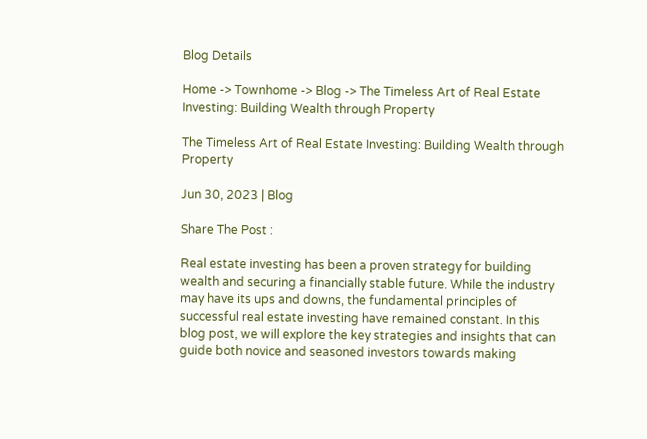Blog Details

Home -> Townhome -> Blog -> The Timeless Art of Real Estate Investing: Building Wealth through Property

The Timeless Art of Real Estate Investing: Building Wealth through Property

Jun 30, 2023 | Blog

Share The Post :

Real estate investing has been a proven strategy for building wealth and securing a financially stable future. While the industry may have its ups and downs, the fundamental principles of successful real estate investing have remained constant. In this blog post, we will explore the key strategies and insights that can guide both novice and seasoned investors towards making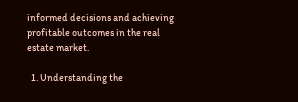informed decisions and achieving profitable outcomes in the real estate market.

  1. Understanding the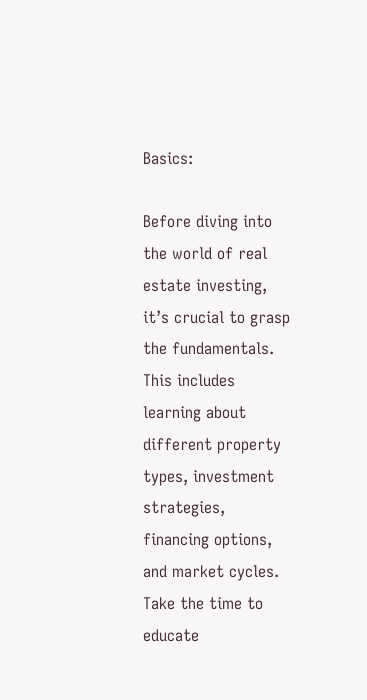Basics:

Before diving into the world of real estate investing, it’s crucial to grasp the fundamentals. This includes learning about different property types, investment strategies, financing options, and market cycles. Take the time to educate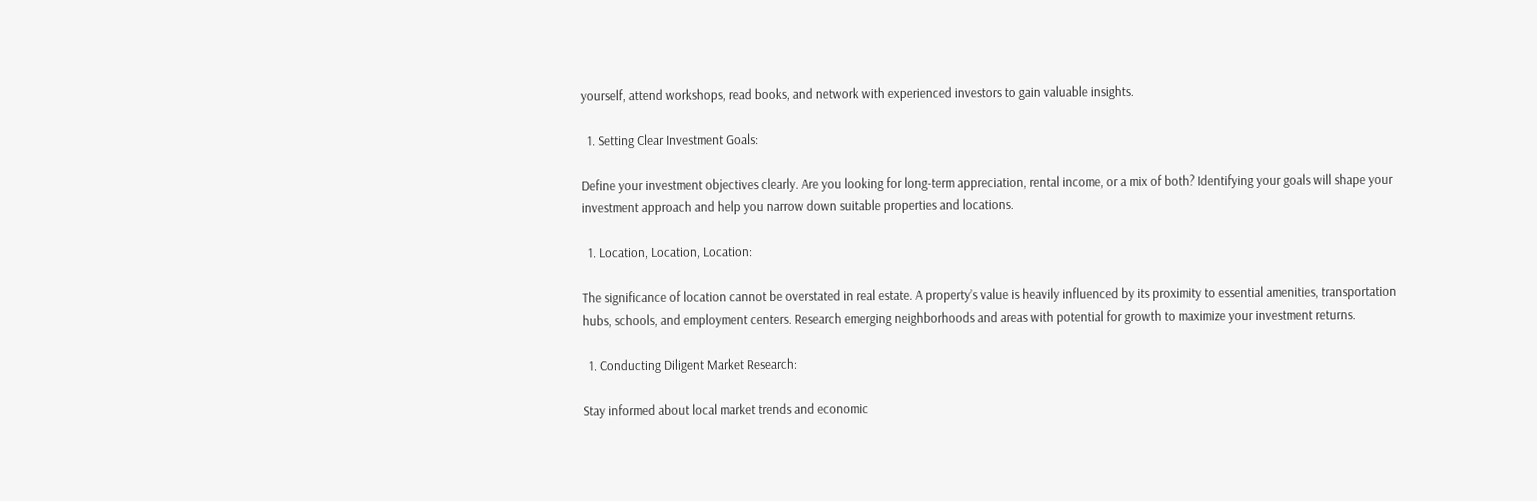yourself, attend workshops, read books, and network with experienced investors to gain valuable insights.

  1. Setting Clear Investment Goals:

Define your investment objectives clearly. Are you looking for long-term appreciation, rental income, or a mix of both? Identifying your goals will shape your investment approach and help you narrow down suitable properties and locations.

  1. Location, Location, Location:

The significance of location cannot be overstated in real estate. A property’s value is heavily influenced by its proximity to essential amenities, transportation hubs, schools, and employment centers. Research emerging neighborhoods and areas with potential for growth to maximize your investment returns.

  1. Conducting Diligent Market Research:

Stay informed about local market trends and economic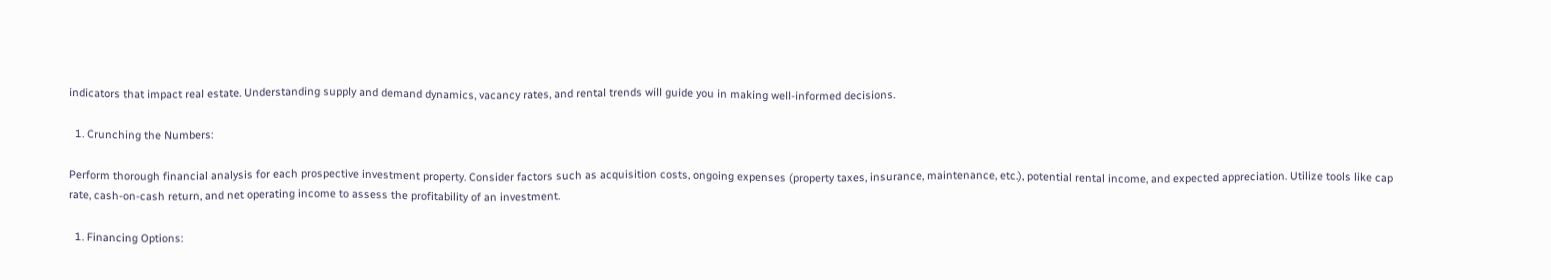indicators that impact real estate. Understanding supply and demand dynamics, vacancy rates, and rental trends will guide you in making well-informed decisions.

  1. Crunching the Numbers:

Perform thorough financial analysis for each prospective investment property. Consider factors such as acquisition costs, ongoing expenses (property taxes, insurance, maintenance, etc.), potential rental income, and expected appreciation. Utilize tools like cap rate, cash-on-cash return, and net operating income to assess the profitability of an investment.

  1. Financing Options: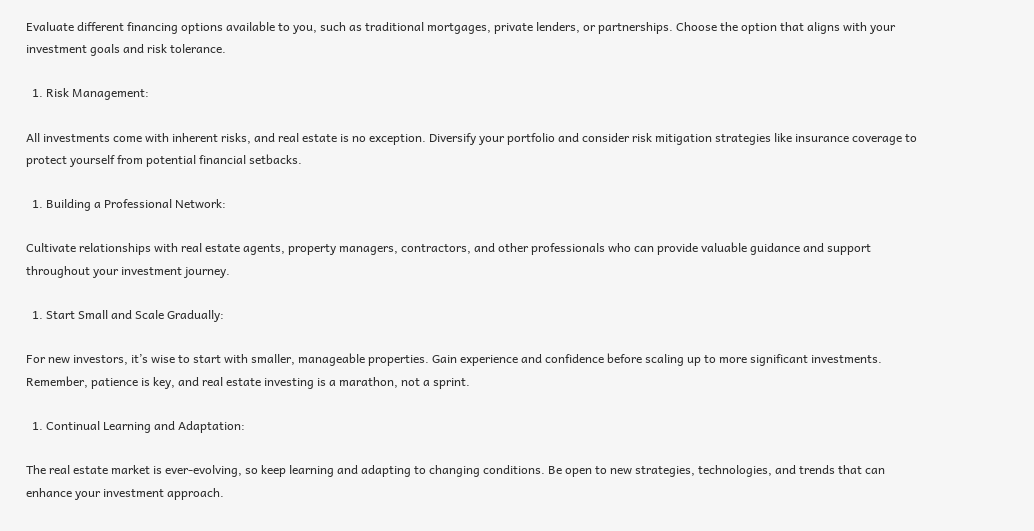Evaluate different financing options available to you, such as traditional mortgages, private lenders, or partnerships. Choose the option that aligns with your investment goals and risk tolerance.

  1. Risk Management:

All investments come with inherent risks, and real estate is no exception. Diversify your portfolio and consider risk mitigation strategies like insurance coverage to protect yourself from potential financial setbacks.

  1. Building a Professional Network:

Cultivate relationships with real estate agents, property managers, contractors, and other professionals who can provide valuable guidance and support throughout your investment journey.

  1. Start Small and Scale Gradually:

For new investors, it’s wise to start with smaller, manageable properties. Gain experience and confidence before scaling up to more significant investments. Remember, patience is key, and real estate investing is a marathon, not a sprint.

  1. Continual Learning and Adaptation:

The real estate market is ever-evolving, so keep learning and adapting to changing conditions. Be open to new strategies, technologies, and trends that can enhance your investment approach.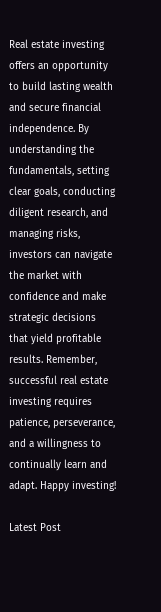Real estate investing offers an opportunity to build lasting wealth and secure financial independence. By understanding the fundamentals, setting clear goals, conducting diligent research, and managing risks, investors can navigate the market with confidence and make strategic decisions that yield profitable results. Remember, successful real estate investing requires patience, perseverance, and a willingness to continually learn and adapt. Happy investing!

Latest Post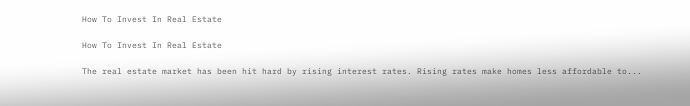How To Invest In Real Estate

How To Invest In Real Estate

The real estate market has been hit hard by rising interest rates. Rising rates make homes less affordable to...